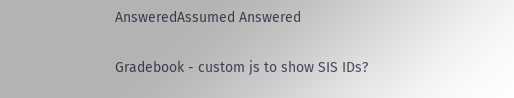AnsweredAssumed Answered

Gradebook - custom js to show SIS IDs?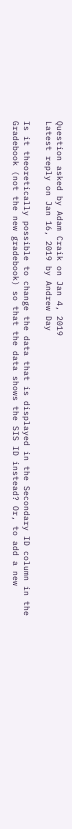Question asked by Adam Craik on Jan 4, 2019
Latest reply on Jan 16, 2019 by Andrew Day

Is it theoretically possible to change the data that is displayed in the Secondary ID column in the Gradebook (not the new gradebook) so that the data shows the SIS ID instead? Or, to add a new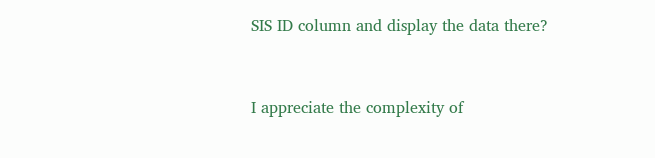SIS ID column and display the data there?


I appreciate the complexity of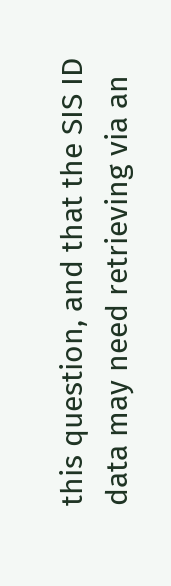this question, and that the SIS ID data may need retrieving via an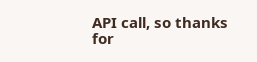API call, so thanks for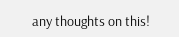any thoughts on this!